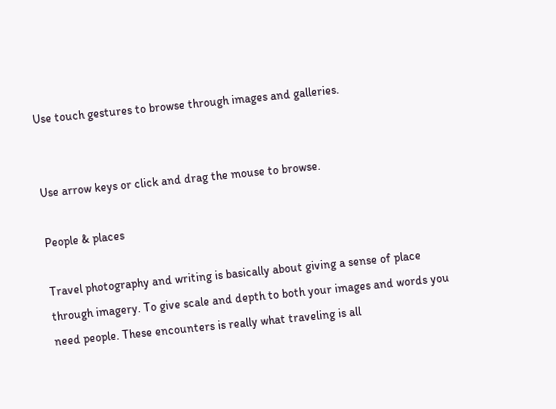Use touch gestures to browse through images and galleries.


Use arrow keys or click and drag the mouse to browse.

People & places

Travel photography and writing is basically about giving a sense of place through imagery. To give scale and depth to both your images and words you need people. These encounters is really what traveling is all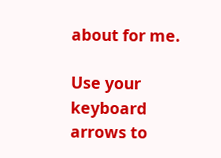about for me.

Use your keyboard arrows to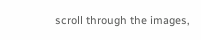scroll through the images,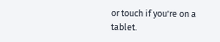or touch if you're on a tablet.